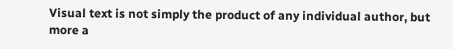Visual text is not simply the product of any individual author, but more a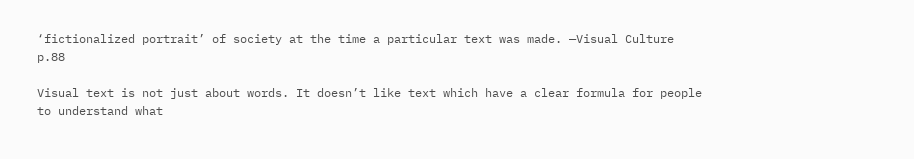‘fictionalized portrait’ of society at the time a particular text was made. —Visual Culture p.88

Visual text is not just about words. It doesn’t like text which have a clear formula for people to understand what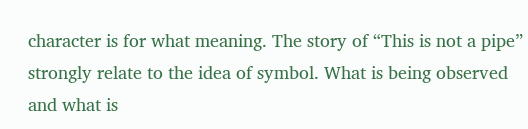character is for what meaning. The story of “This is not a pipe” strongly relate to the idea of symbol. What is being observed and what is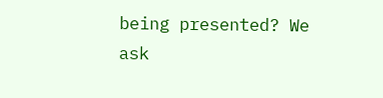being presented? We ask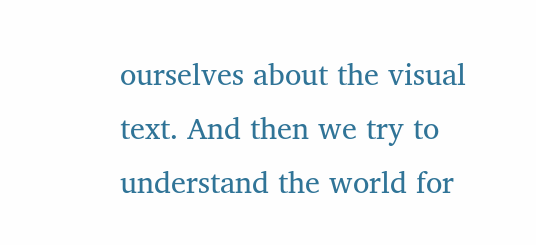ourselves about the visual text. And then we try to understand the world for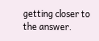getting closer to the answer.